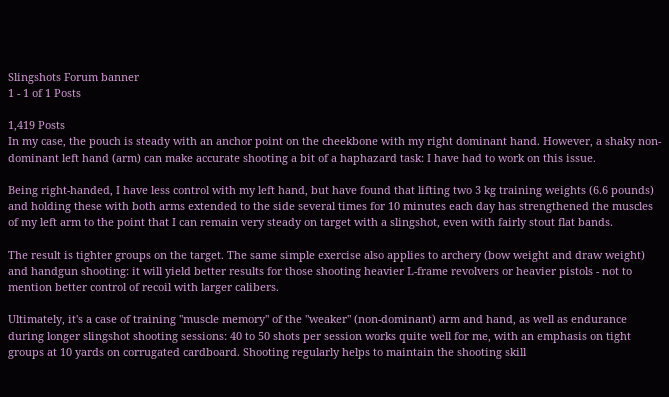Slingshots Forum banner
1 - 1 of 1 Posts

1,419 Posts
In my case, the pouch is steady with an anchor point on the cheekbone with my right dominant hand. However, a shaky non-dominant left hand (arm) can make accurate shooting a bit of a haphazard task: I have had to work on this issue.

Being right-handed, I have less control with my left hand, but have found that lifting two 3 kg training weights (6.6 pounds) and holding these with both arms extended to the side several times for 10 minutes each day has strengthened the muscles of my left arm to the point that I can remain very steady on target with a slingshot, even with fairly stout flat bands.

The result is tighter groups on the target. The same simple exercise also applies to archery (bow weight and draw weight) and handgun shooting: it will yield better results for those shooting heavier L-frame revolvers or heavier pistols - not to mention better control of recoil with larger calibers.

Ultimately, it's a case of training "muscle memory" of the "weaker" (non-dominant) arm and hand, as well as endurance during longer slingshot shooting sessions: 40 to 50 shots per session works quite well for me, with an emphasis on tight groups at 10 yards on corrugated cardboard. Shooting regularly helps to maintain the shooting skill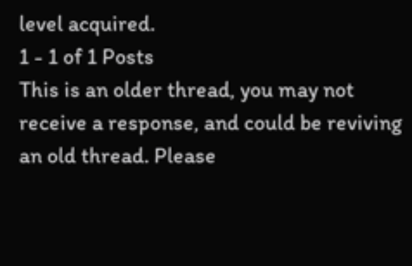level acquired.
1 - 1 of 1 Posts
This is an older thread, you may not receive a response, and could be reviving an old thread. Please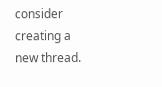consider creating a new thread.